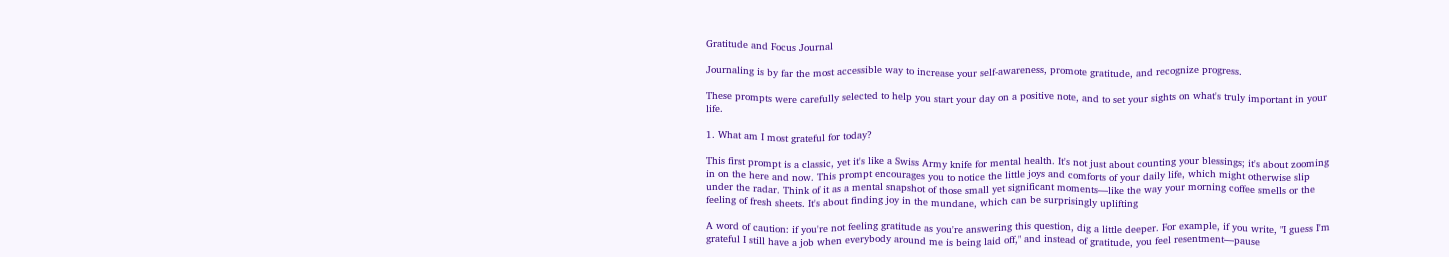Gratitude and Focus Journal

Journaling is by far the most accessible way to increase your self-awareness, promote gratitude, and recognize progress.

These prompts were carefully selected to help you start your day on a positive note, and to set your sights on what's truly important in your life.

1. What am I most grateful for today?

This first prompt is a classic, yet it's like a Swiss Army knife for mental health. It's not just about counting your blessings; it's about zooming in on the here and now. This prompt encourages you to notice the little joys and comforts of your daily life, which might otherwise slip under the radar. Think of it as a mental snapshot of those small yet significant moments—like the way your morning coffee smells or the feeling of fresh sheets. It's about finding joy in the mundane, which can be surprisingly uplifting

A word of caution: if you're not feeling gratitude as you're answering this question, dig a little deeper. For example, if you write, "I guess I'm grateful I still have a job when everybody around me is being laid off," and instead of gratitude, you feel resentment—pause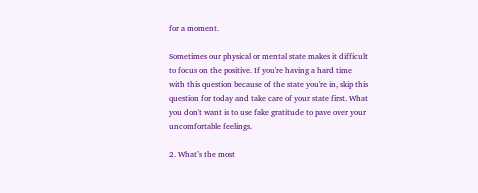for a moment.

Sometimes our physical or mental state makes it difficult to focus on the positive. If you're having a hard time with this question because of the state you're in, skip this question for today and take care of your state first. What you don't want is to use fake gratitude to pave over your uncomfortable feelings.

2. What’s the most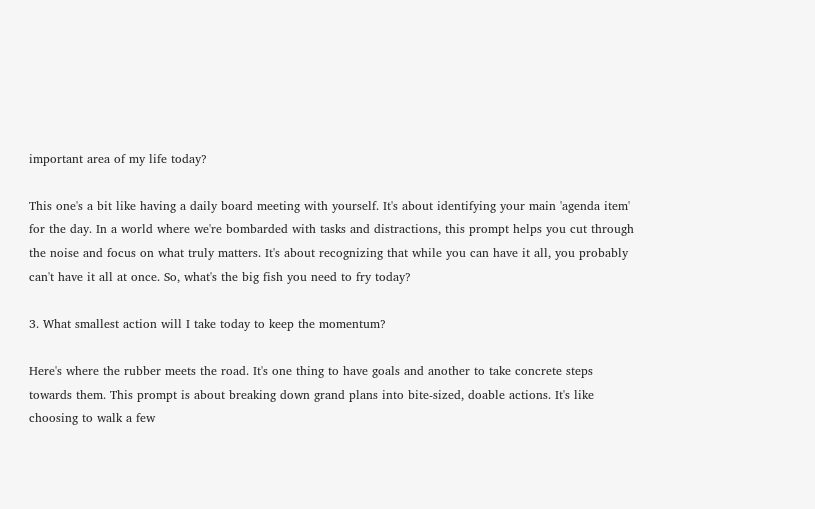important area of my life today?

This one's a bit like having a daily board meeting with yourself. It's about identifying your main 'agenda item' for the day. In a world where we're bombarded with tasks and distractions, this prompt helps you cut through the noise and focus on what truly matters. It's about recognizing that while you can have it all, you probably can't have it all at once. So, what's the big fish you need to fry today?

3. What smallest action will I take today to keep the momentum?

Here's where the rubber meets the road. It's one thing to have goals and another to take concrete steps towards them. This prompt is about breaking down grand plans into bite-sized, doable actions. It's like choosing to walk a few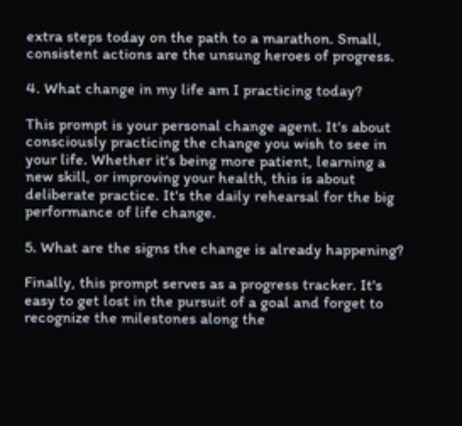extra steps today on the path to a marathon. Small, consistent actions are the unsung heroes of progress.

4. What change in my life am I practicing today?

This prompt is your personal change agent. It's about consciously practicing the change you wish to see in your life. Whether it's being more patient, learning a new skill, or improving your health, this is about deliberate practice. It's the daily rehearsal for the big performance of life change.

5. What are the signs the change is already happening?

Finally, this prompt serves as a progress tracker. It's easy to get lost in the pursuit of a goal and forget to recognize the milestones along the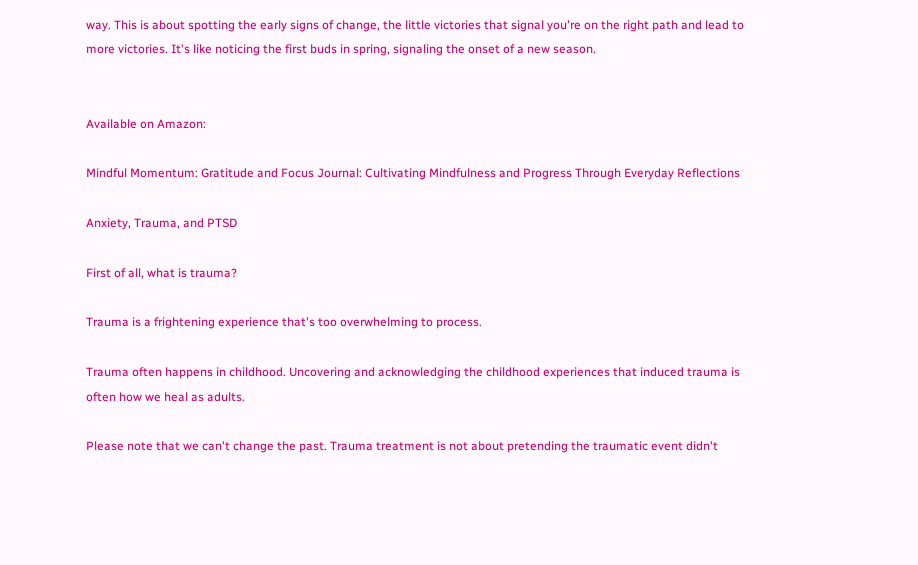way. This is about spotting the early signs of change, the little victories that signal you're on the right path and lead to more victories. It's like noticing the first buds in spring, signaling the onset of a new season.


Available on Amazon:

Mindful Momentum: Gratitude and Focus Journal: Cultivating Mindfulness and Progress Through Everyday Reflections

Anxiety, Trauma, and PTSD

First of all, what is trauma?

Trauma is a frightening experience that's too overwhelming to process.

Trauma often happens in childhood. Uncovering and acknowledging the childhood experiences that induced trauma is often how we heal as adults.

Please note that we can't change the past. Trauma treatment is not about pretending the traumatic event didn't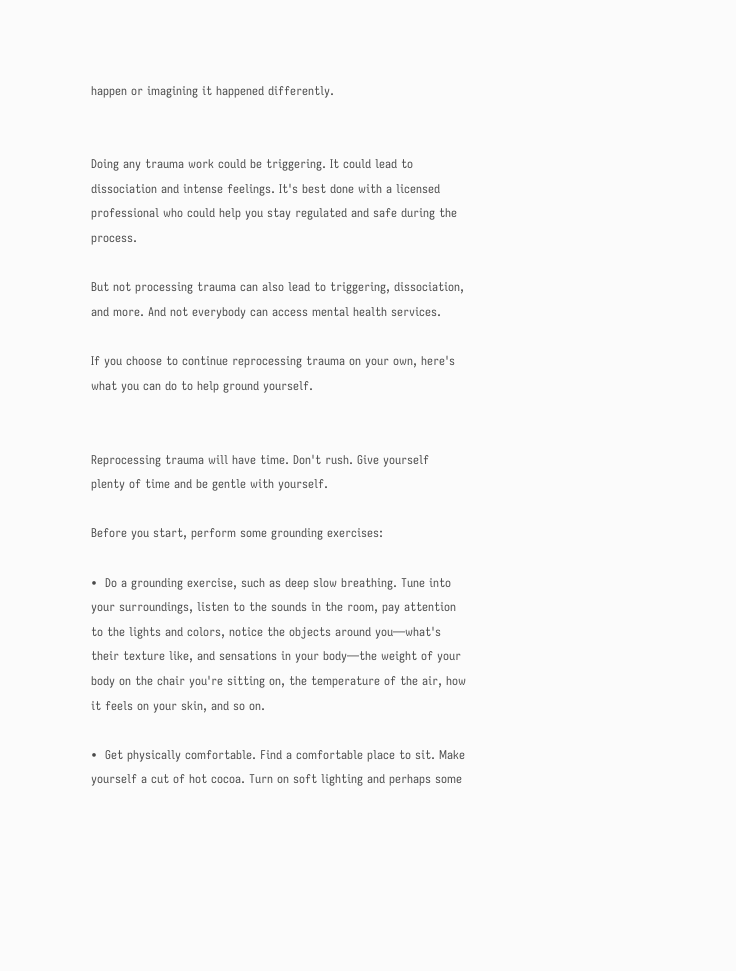happen or imagining it happened differently.


Doing any trauma work could be triggering. It could lead to dissociation and intense feelings. It's best done with a licensed professional who could help you stay regulated and safe during the process.

But not processing trauma can also lead to triggering, dissociation, and more. And not everybody can access mental health services.

If you choose to continue reprocessing trauma on your own, here's what you can do to help ground yourself.


Reprocessing trauma will have time. Don't rush. Give yourself plenty of time and be gentle with yourself.

Before you start, perform some grounding exercises:

•  Do a grounding exercise, such as deep slow breathing. Tune into your surroundings, listen to the sounds in the room, pay attention to the lights and colors, notice the objects around you—what's their texture like, and sensations in your body—the weight of your body on the chair you're sitting on, the temperature of the air, how it feels on your skin, and so on.

•  Get physically comfortable. Find a comfortable place to sit. Make yourself a cut of hot cocoa. Turn on soft lighting and perhaps some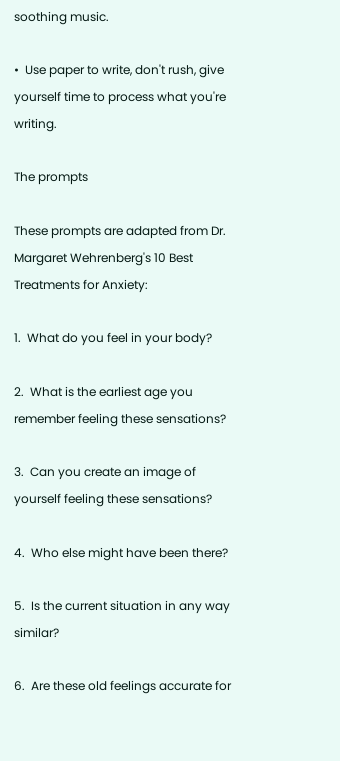soothing music.

•  Use paper to write, don't rush, give yourself time to process what you're writing.

The prompts

These prompts are adapted from Dr. Margaret Wehrenberg's 10 Best Treatments for Anxiety:

1.  What do you feel in your body?

2.  What is the earliest age you remember feeling these sensations?

3.  Can you create an image of yourself feeling these sensations?

4.  Who else might have been there?

5.  Is the current situation in any way similar?

6.  Are these old feelings accurate for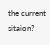the current sitaion?